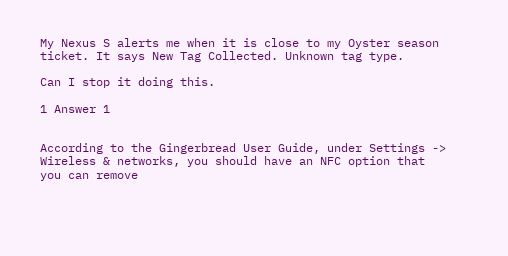My Nexus S alerts me when it is close to my Oyster season ticket. It says New Tag Collected. Unknown tag type.

Can I stop it doing this.

1 Answer 1


According to the Gingerbread User Guide, under Settings -> Wireless & networks, you should have an NFC option that you can remove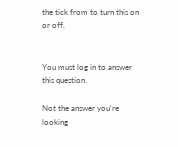the tick from to turn this on or off.


You must log in to answer this question.

Not the answer you're looking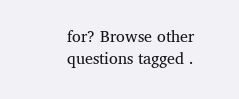for? Browse other questions tagged .